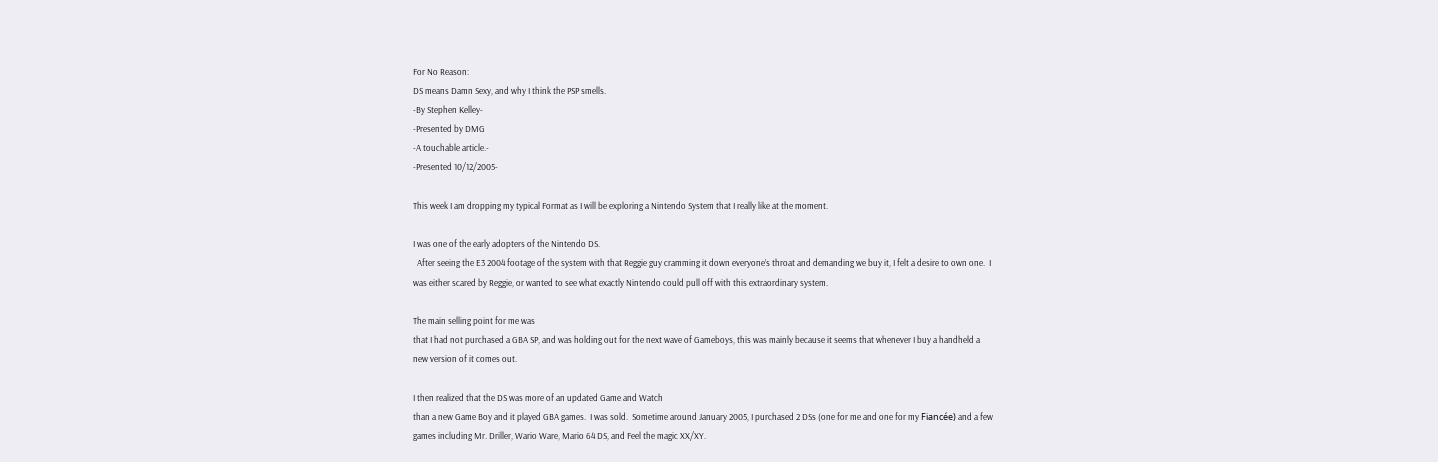For No Reason:
DS means Damn Sexy, and why I think the PSP smells.
-By Stephen Kelley-
-Presented by DMG
-A touchable article.-
-Presented 10/12/2005-

This week I am dropping my typical Format as I will be exploring a Nintendo System that I really like at the moment.

I was one of the early adopters of the Nintendo DS.
  After seeing the E3 2004 footage of the system with that Reggie guy cramming it down everyone’s throat and demanding we buy it, I felt a desire to own one.  I was either scared by Reggie, or wanted to see what exactly Nintendo could pull off with this extraordinary system.

The main selling point for me was
that I had not purchased a GBA SP, and was holding out for the next wave of Gameboys, this was mainly because it seems that whenever I buy a handheld a new version of it comes out.

I then realized that the DS was more of an updated Game and Watch
than a new Game Boy and it played GBA games.  I was sold.  Sometime around January 2005, I purchased 2 DSs (one for me and one for my Fiancée) and a few games including Mr. Driller, Wario Ware, Mario 64 DS, and Feel the magic XX/XY.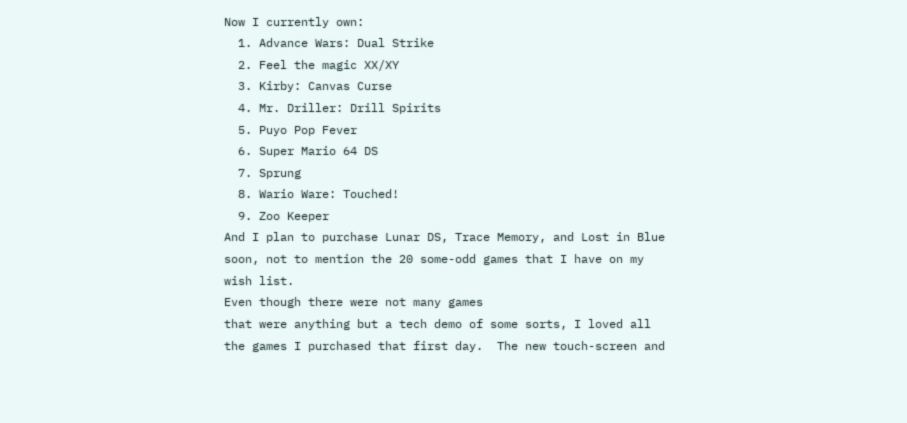Now I currently own:
  1. Advance Wars: Dual Strike
  2. Feel the magic XX/XY
  3. Kirby: Canvas Curse
  4. Mr. Driller: Drill Spirits
  5. Puyo Pop Fever
  6. Super Mario 64 DS
  7. Sprung
  8. Wario Ware: Touched!
  9. Zoo Keeper
And I plan to purchase Lunar DS, Trace Memory, and Lost in Blue soon, not to mention the 20 some-odd games that I have on my wish list.
Even though there were not many games
that were anything but a tech demo of some sorts, I loved all the games I purchased that first day.  The new touch-screen and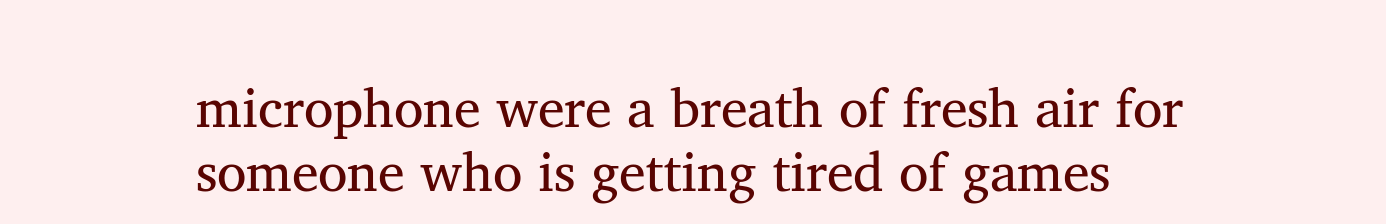microphone were a breath of fresh air for someone who is getting tired of games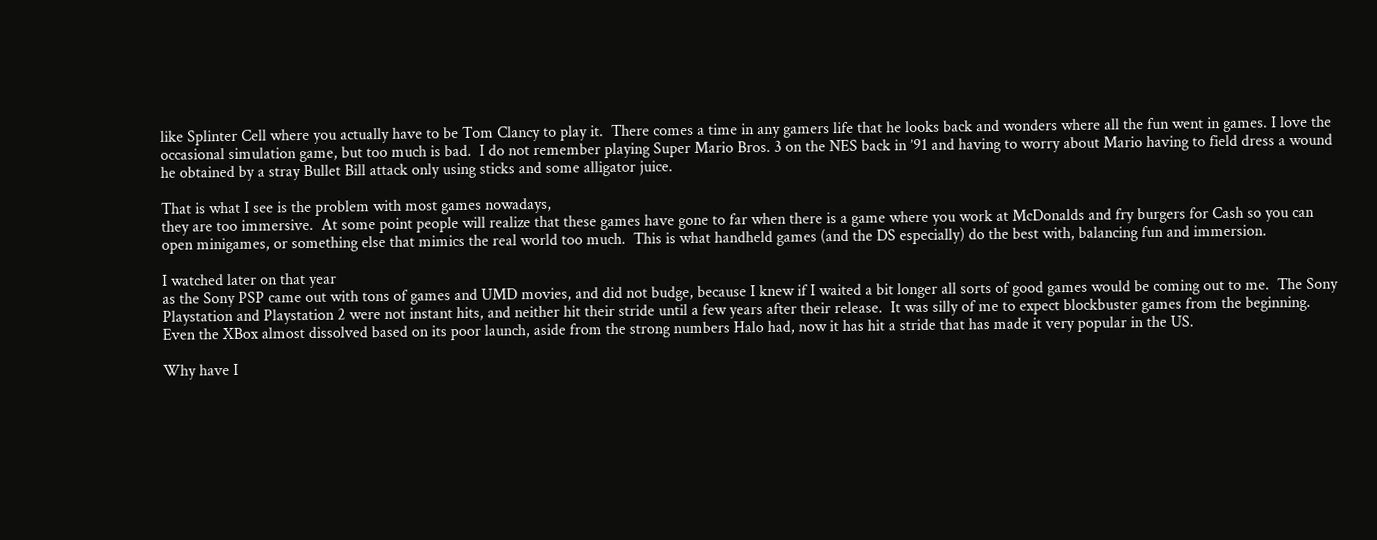like Splinter Cell where you actually have to be Tom Clancy to play it.  There comes a time in any gamers life that he looks back and wonders where all the fun went in games. I love the occasional simulation game, but too much is bad.  I do not remember playing Super Mario Bros. 3 on the NES back in ’91 and having to worry about Mario having to field dress a wound he obtained by a stray Bullet Bill attack only using sticks and some alligator juice.

That is what I see is the problem with most games nowadays,
they are too immersive.  At some point people will realize that these games have gone to far when there is a game where you work at McDonalds and fry burgers for Cash so you can open minigames, or something else that mimics the real world too much.  This is what handheld games (and the DS especially) do the best with, balancing fun and immersion.

I watched later on that year
as the Sony PSP came out with tons of games and UMD movies, and did not budge, because I knew if I waited a bit longer all sorts of good games would be coming out to me.  The Sony Playstation and Playstation 2 were not instant hits, and neither hit their stride until a few years after their release.  It was silly of me to expect blockbuster games from the beginning.  Even the XBox almost dissolved based on its poor launch, aside from the strong numbers Halo had, now it has hit a stride that has made it very popular in the US.

Why have I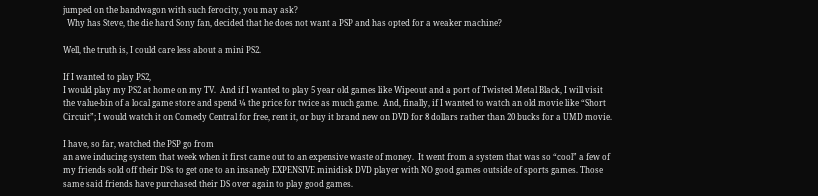jumped on the bandwagon with such ferocity, you may ask?
  Why has Steve, the die hard Sony fan, decided that he does not want a PSP and has opted for a weaker machine?

Well, the truth is, I could care less about a mini PS2.

If I wanted to play PS2,
I would play my PS2 at home on my TV.  And if I wanted to play 5 year old games like Wipeout and a port of Twisted Metal Black, I will visit the value-bin of a local game store and spend ¼ the price for twice as much game.  And, finally, if I wanted to watch an old movie like “Short Circuit”; I would watch it on Comedy Central for free, rent it, or buy it brand new on DVD for 8 dollars rather than 20 bucks for a UMD movie.

I have, so far, watched the PSP go from
an awe inducing system that week when it first came out to an expensive waste of money.  It went from a system that was so “cool” a few of my friends sold off their DSs to get one to an insanely EXPENSIVE minidisk DVD player with NO good games outside of sports games. Those same said friends have purchased their DS over again to play good games.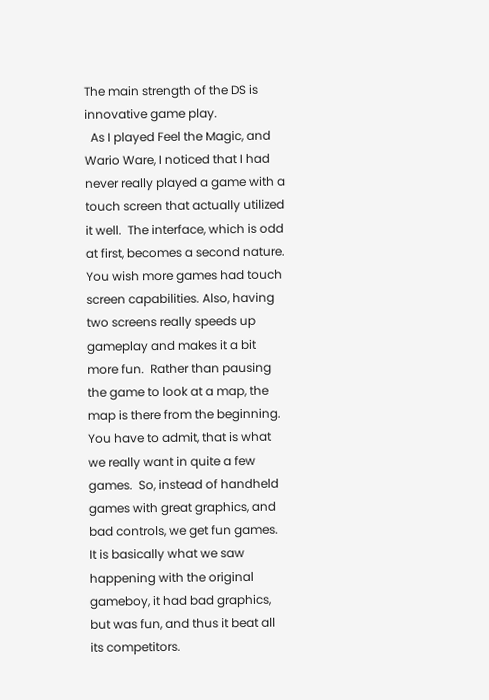The main strength of the DS is innovative game play.
  As I played Feel the Magic, and Wario Ware, I noticed that I had never really played a game with a touch screen that actually utilized it well.  The interface, which is odd at first, becomes a second nature.  You wish more games had touch screen capabilities. Also, having two screens really speeds up gameplay and makes it a bit more fun.  Rather than pausing the game to look at a map, the map is there from the beginning.  You have to admit, that is what we really want in quite a few games.  So, instead of handheld games with great graphics, and bad controls, we get fun games.  It is basically what we saw happening with the original gameboy, it had bad graphics, but was fun, and thus it beat all its competitors.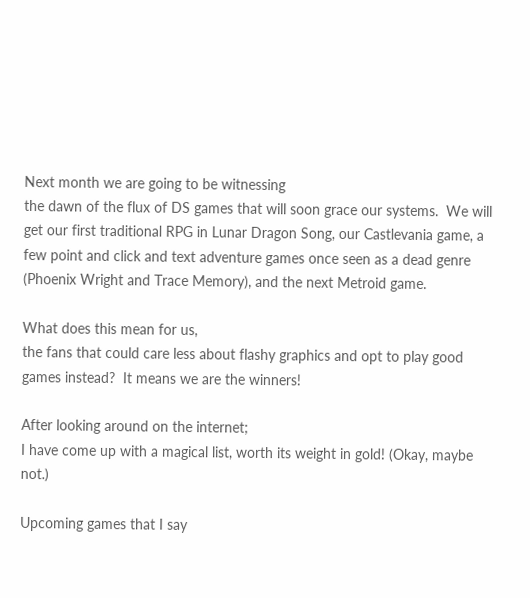Next month we are going to be witnessing
the dawn of the flux of DS games that will soon grace our systems.  We will get our first traditional RPG in Lunar Dragon Song, our Castlevania game, a few point and click and text adventure games once seen as a dead genre (Phoenix Wright and Trace Memory), and the next Metroid game.

What does this mean for us,
the fans that could care less about flashy graphics and opt to play good games instead?  It means we are the winners!

After looking around on the internet;
I have come up with a magical list, worth its weight in gold! (Okay, maybe not.)

Upcoming games that I say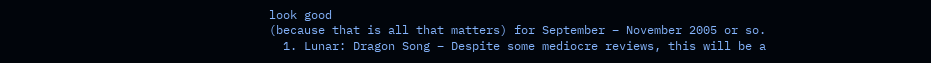look good
(because that is all that matters) for September – November 2005 or so.
  1. Lunar: Dragon Song – Despite some mediocre reviews, this will be a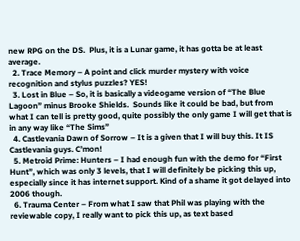new RPG on the DS.  Plus, it is a Lunar game, it has gotta be at least average.
  2. Trace Memory – A point and click murder mystery with voice recognition and stylus puzzles? YES!
  3. Lost in Blue – So, it is basically a videogame version of “The Blue Lagoon” minus Brooke Shields.  Sounds like it could be bad, but from what I can tell is pretty good, quite possibly the only game I will get that is in any way like “The Sims”
  4. Castlevania Dawn of Sorrow – It is a given that I will buy this. It IS Castlevania guys. C’mon!
  5. Metroid Prime: Hunters – I had enough fun with the demo for “First Hunt”, which was only 3 levels, that I will definitely be picking this up, especially since it has internet support. Kind of a shame it got delayed into 2006 though.
  6. Trauma Center – From what I saw that Phil was playing with the reviewable copy, I really want to pick this up, as text based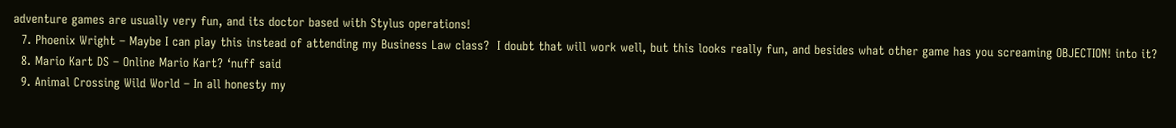adventure games are usually very fun, and its doctor based with Stylus operations!
  7. Phoenix Wright – Maybe I can play this instead of attending my Business Law class?  I doubt that will work well, but this looks really fun, and besides what other game has you screaming OBJECTION! into it?
  8. Mario Kart DS – Online Mario Kart? ‘nuff said
  9. Animal Crossing Wild World – In all honesty my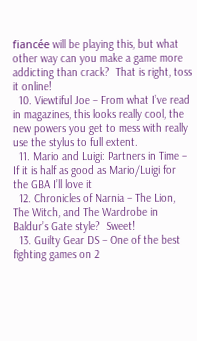fiancée will be playing this, but what other way can you make a game more addicting than crack?  That is right, toss it online!
  10. Viewtiful Joe – From what I’ve read in magazines, this looks really cool, the new powers you get to mess with really use the stylus to full extent.
  11. Mario and Luigi: Partners in Time – If it is half as good as Mario/Luigi for the GBA I’ll love it
  12. Chronicles of Narnia – The Lion, The Witch, and The Wardrobe in Baldur’s Gate style?  Sweet!
  13. Guilty Gear DS – One of the best fighting games on 2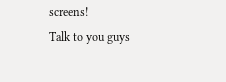screens!
Talk to you guys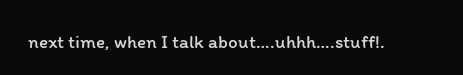next time, when I talk about….uhhh….stuff!.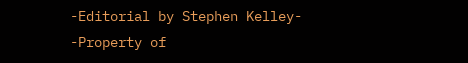-Editorial by Stephen Kelley-
-Property of